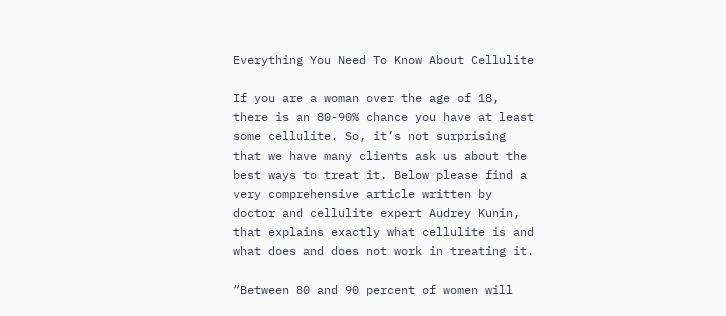Everything You Need To Know About Cellulite

If you are a woman over the age of 18, there is an 80-90% chance you have at least some cellulite. So, it’s not surprising that we have many clients ask us about the best ways to treat it. Below please find a very comprehensive article written by doctor and cellulite expert Audrey Kunin, that explains exactly what cellulite is and what does and does not work in treating it.

“Between 80 and 90 percent of women will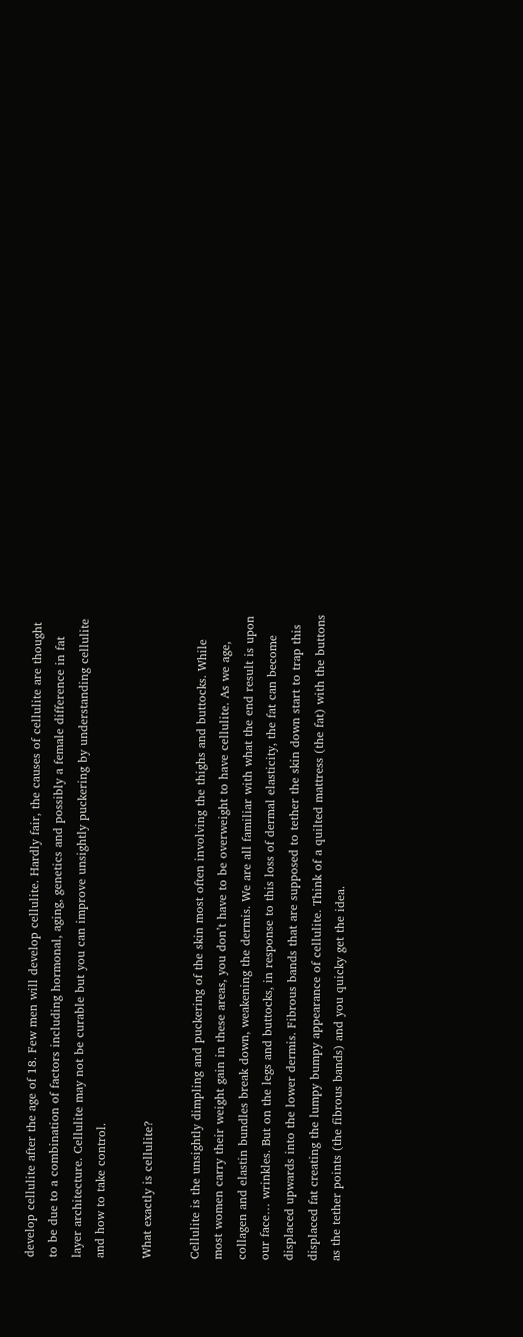develop cellulite after the age of 18. Few men will develop cellulite. Hardly fair, the causes of cellulite are thought to be due to a combination of factors including hormonal, aging, genetics and possibly a female difference in fat layer architecture. Cellulite may not be curable but you can improve unsightly puckering by understanding cellulite and how to take control.

What exactly is cellulite?

Cellulite is the unsightly dimpling and puckering of the skin most often involving the thighs and buttocks. While most women carry their weight gain in these areas, you don’t have to be overweight to have cellulite. As we age, collagen and elastin bundles break down, weakening the dermis. We are all familiar with what the end result is upon our face… wrinkles. But on the legs and buttocks, in response to this loss of dermal elasticity, the fat can become displaced upwards into the lower dermis. Fibrous bands that are supposed to tether the skin down start to trap this displaced fat creating the lumpy bumpy appearance of cellulite. Think of a quilted mattress (the fat) with the buttons as the tether points (the fibrous bands) and you quicky get the idea.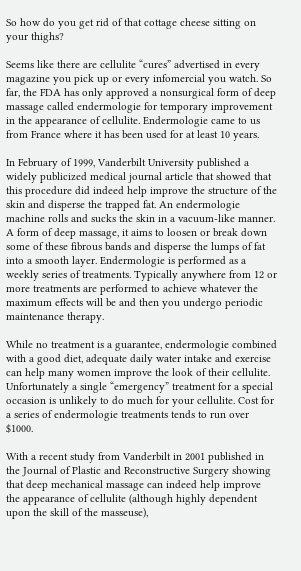So how do you get rid of that cottage cheese sitting on your thighs?

Seems like there are cellulite “cures” advertised in every magazine you pick up or every infomercial you watch. So far, the FDA has only approved a nonsurgical form of deep massage called endermologie for temporary improvement in the appearance of cellulite. Endermologie came to us from France where it has been used for at least 10 years.

In February of 1999, Vanderbilt University published a widely publicized medical journal article that showed that this procedure did indeed help improve the structure of the skin and disperse the trapped fat. An endermologie machine rolls and sucks the skin in a vacuum-like manner. A form of deep massage, it aims to loosen or break down some of these fibrous bands and disperse the lumps of fat into a smooth layer. Endermologie is performed as a weekly series of treatments. Typically anywhere from 12 or more treatments are performed to achieve whatever the maximum effects will be and then you undergo periodic maintenance therapy.

While no treatment is a guarantee, endermologie combined with a good diet, adequate daily water intake and exercise can help many women improve the look of their cellulite. Unfortunately a single “emergency” treatment for a special occasion is unlikely to do much for your cellulite. Cost for a series of endermologie treatments tends to run over $1000.

With a recent study from Vanderbilt in 2001 published in the Journal of Plastic and Reconstructive Surgery showing that deep mechanical massage can indeed help improve the appearance of cellulite (although highly dependent upon the skill of the masseuse),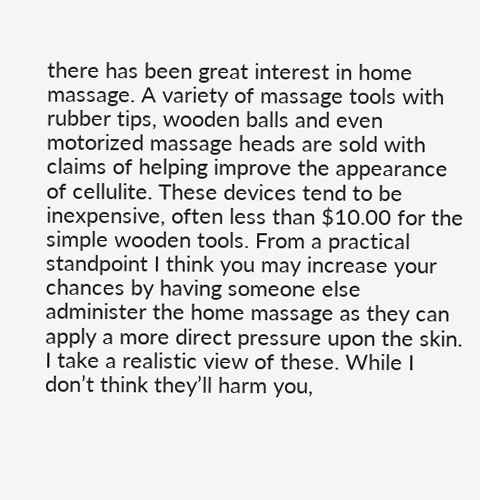there has been great interest in home massage. A variety of massage tools with rubber tips, wooden balls and even motorized massage heads are sold with claims of helping improve the appearance of cellulite. These devices tend to be inexpensive, often less than $10.00 for the simple wooden tools. From a practical standpoint I think you may increase your chances by having someone else administer the home massage as they can apply a more direct pressure upon the skin. I take a realistic view of these. While I don’t think they’ll harm you,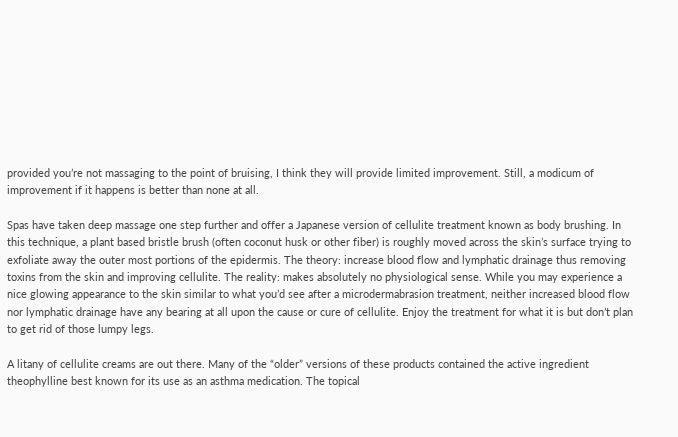provided you’re not massaging to the point of bruising, I think they will provide limited improvement. Still, a modicum of improvement if it happens is better than none at all.

Spas have taken deep massage one step further and offer a Japanese version of cellulite treatment known as body brushing. In this technique, a plant based bristle brush (often coconut husk or other fiber) is roughly moved across the skin’s surface trying to exfoliate away the outer most portions of the epidermis. The theory: increase blood flow and lymphatic drainage thus removing toxins from the skin and improving cellulite. The reality: makes absolutely no physiological sense. While you may experience a nice glowing appearance to the skin similar to what you’d see after a microdermabrasion treatment, neither increased blood flow nor lymphatic drainage have any bearing at all upon the cause or cure of cellulite. Enjoy the treatment for what it is but don’t plan to get rid of those lumpy legs.

A litany of cellulite creams are out there. Many of the “older” versions of these products contained the active ingredient theophylline best known for its use as an asthma medication. The topical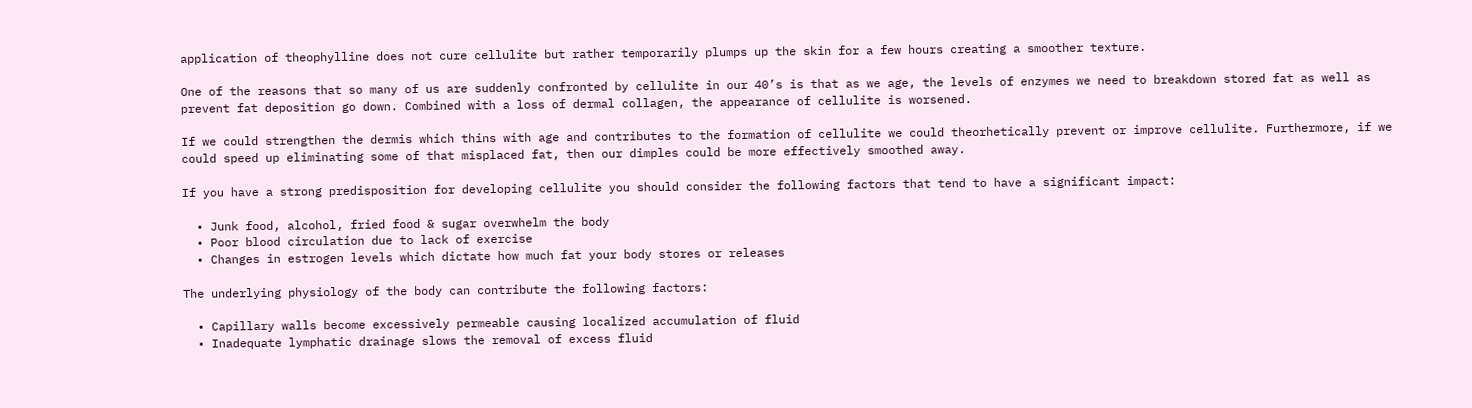application of theophylline does not cure cellulite but rather temporarily plumps up the skin for a few hours creating a smoother texture.

One of the reasons that so many of us are suddenly confronted by cellulite in our 40’s is that as we age, the levels of enzymes we need to breakdown stored fat as well as prevent fat deposition go down. Combined with a loss of dermal collagen, the appearance of cellulite is worsened.

If we could strengthen the dermis which thins with age and contributes to the formation of cellulite we could theorhetically prevent or improve cellulite. Furthermore, if we could speed up eliminating some of that misplaced fat, then our dimples could be more effectively smoothed away.

If you have a strong predisposition for developing cellulite you should consider the following factors that tend to have a significant impact:

  • Junk food, alcohol, fried food & sugar overwhelm the body
  • Poor blood circulation due to lack of exercise
  • Changes in estrogen levels which dictate how much fat your body stores or releases

The underlying physiology of the body can contribute the following factors:

  • Capillary walls become excessively permeable causing localized accumulation of fluid
  • Inadequate lymphatic drainage slows the removal of excess fluid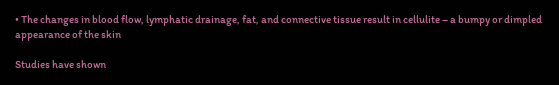• The changes in blood flow, lymphatic drainage, fat, and connective tissue result in cellulite – a bumpy or dimpled appearance of the skin

Studies have shown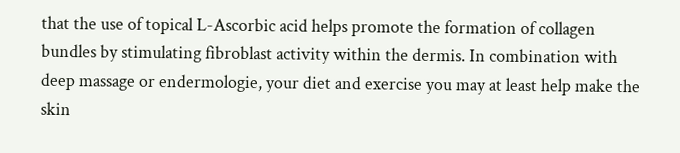that the use of topical L-Ascorbic acid helps promote the formation of collagen bundles by stimulating fibroblast activity within the dermis. In combination with deep massage or endermologie, your diet and exercise you may at least help make the skin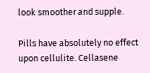look smoother and supple.

Pills have absolutely no effect upon cellulite. Cellasene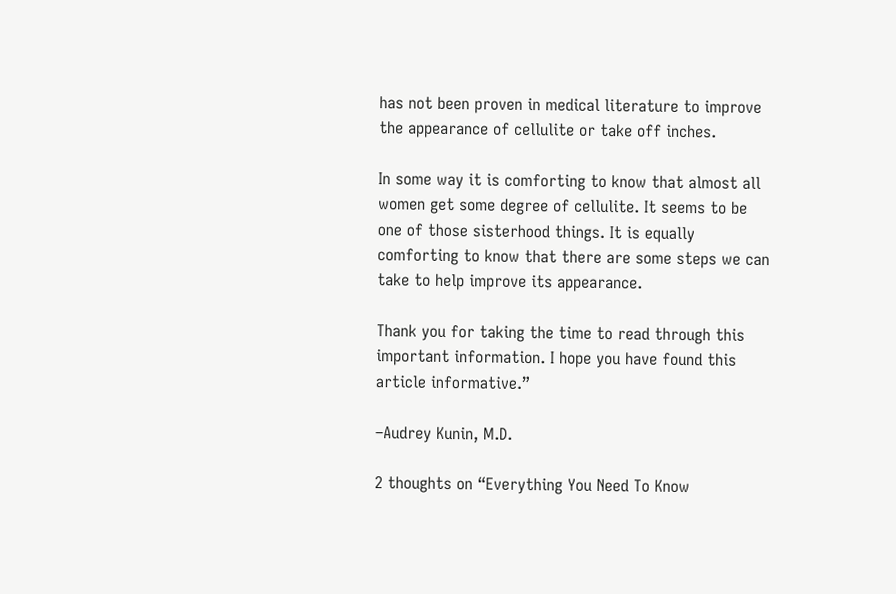has not been proven in medical literature to improve the appearance of cellulite or take off inches.

In some way it is comforting to know that almost all women get some degree of cellulite. It seems to be one of those sisterhood things. It is equally comforting to know that there are some steps we can take to help improve its appearance.

Thank you for taking the time to read through this important information. I hope you have found this article informative.”

–Audrey Kunin, M.D.

2 thoughts on “Everything You Need To Know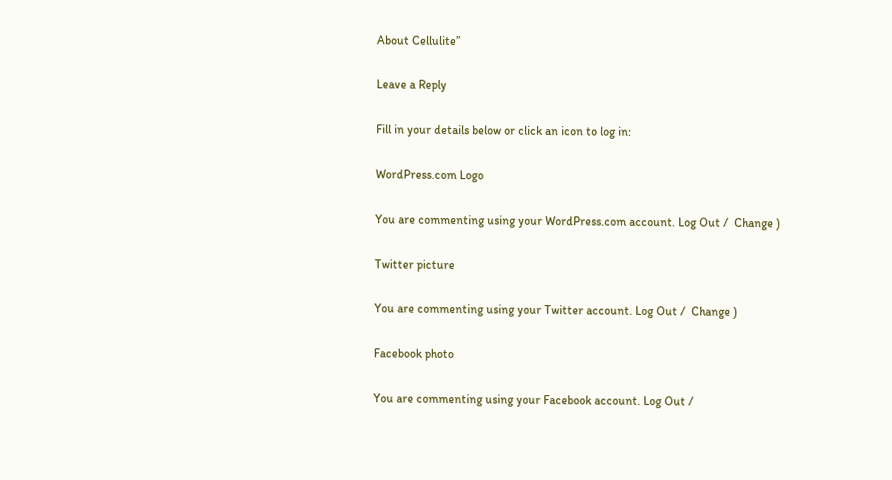About Cellulite”

Leave a Reply

Fill in your details below or click an icon to log in:

WordPress.com Logo

You are commenting using your WordPress.com account. Log Out /  Change )

Twitter picture

You are commenting using your Twitter account. Log Out /  Change )

Facebook photo

You are commenting using your Facebook account. Log Out /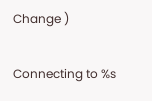Change )

Connecting to %s